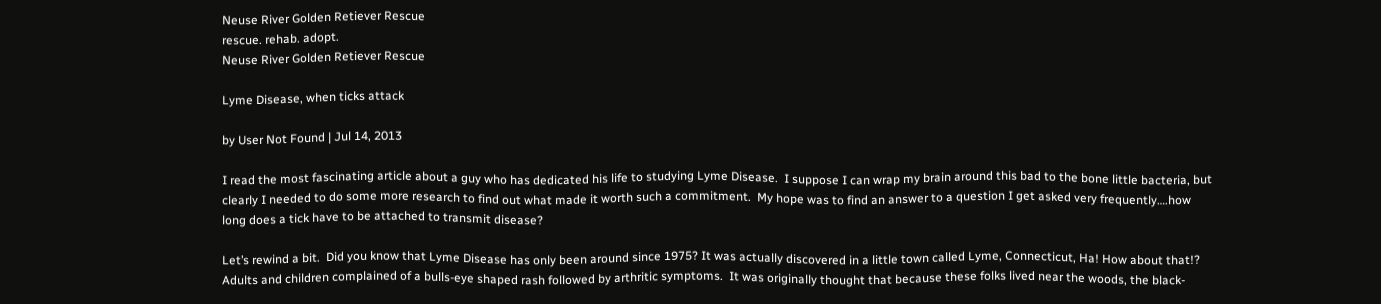Neuse River Golden Retiever Rescue
rescue. rehab. adopt.
Neuse River Golden Retiever Rescue

Lyme Disease, when ticks attack

by User Not Found | Jul 14, 2013

I read the most fascinating article about a guy who has dedicated his life to studying Lyme Disease.  I suppose I can wrap my brain around this bad to the bone little bacteria, but clearly I needed to do some more research to find out what made it worth such a commitment.  My hope was to find an answer to a question I get asked very frequently….how long does a tick have to be attached to transmit disease?

Let’s rewind a bit.  Did you know that Lyme Disease has only been around since 1975? It was actually discovered in a little town called Lyme, Connecticut, Ha! How about that!?  Adults and children complained of a bulls-eye shaped rash followed by arthritic symptoms.  It was originally thought that because these folks lived near the woods, the black-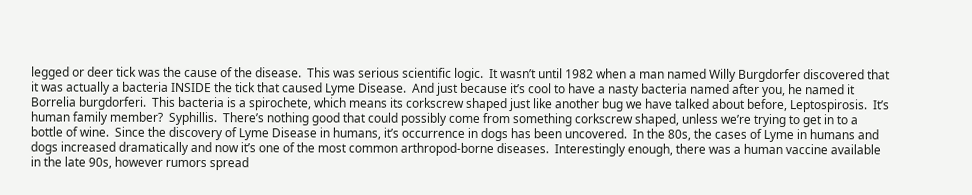legged or deer tick was the cause of the disease.  This was serious scientific logic.  It wasn’t until 1982 when a man named Willy Burgdorfer discovered that it was actually a bacteria INSIDE the tick that caused Lyme Disease.  And just because it’s cool to have a nasty bacteria named after you, he named it Borrelia burgdorferi.  This bacteria is a spirochete, which means its corkscrew shaped just like another bug we have talked about before, Leptospirosis.  It’s human family member?  Syphillis.  There’s nothing good that could possibly come from something corkscrew shaped, unless we’re trying to get in to a bottle of wine.  Since the discovery of Lyme Disease in humans, it’s occurrence in dogs has been uncovered.  In the 80s, the cases of Lyme in humans and dogs increased dramatically and now it’s one of the most common arthropod-borne diseases.  Interestingly enough, there was a human vaccine available in the late 90s, however rumors spread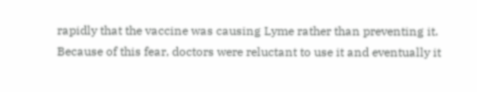rapidly that the vaccine was causing Lyme rather than preventing it.  Because of this fear, doctors were reluctant to use it and eventually it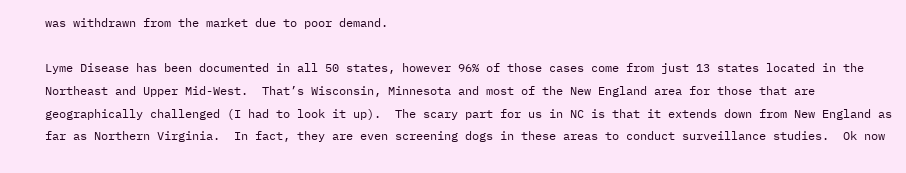was withdrawn from the market due to poor demand.

Lyme Disease has been documented in all 50 states, however 96% of those cases come from just 13 states located in the Northeast and Upper Mid-West.  That’s Wisconsin, Minnesota and most of the New England area for those that are geographically challenged (I had to look it up).  The scary part for us in NC is that it extends down from New England as far as Northern Virginia.  In fact, they are even screening dogs in these areas to conduct surveillance studies.  Ok now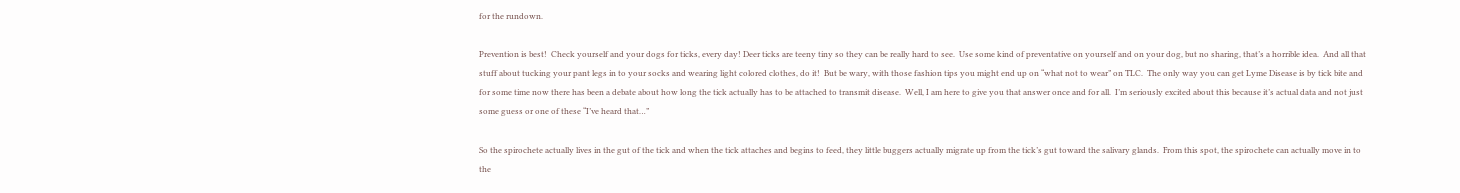for the rundown.

Prevention is best!  Check yourself and your dogs for ticks, every day! Deer ticks are teeny tiny so they can be really hard to see.  Use some kind of preventative on yourself and on your dog, but no sharing, that’s a horrible idea.  And all that stuff about tucking your pant legs in to your socks and wearing light colored clothes, do it!  But be wary, with those fashion tips you might end up on “what not to wear” on TLC.  The only way you can get Lyme Disease is by tick bite and for some time now there has been a debate about how long the tick actually has to be attached to transmit disease.  Well, I am here to give you that answer once and for all.  I’m seriously excited about this because it’s actual data and not just some guess or one of these “I’ve heard that…”

So the spirochete actually lives in the gut of the tick and when the tick attaches and begins to feed, they little buggers actually migrate up from the tick’s gut toward the salivary glands.  From this spot, the spirochete can actually move in to the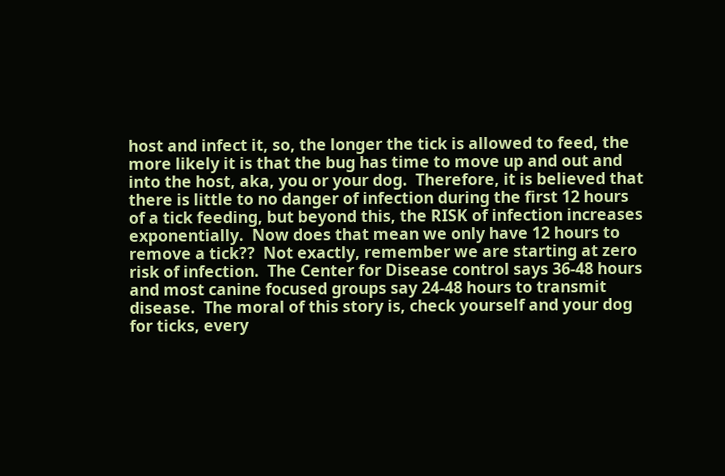host and infect it, so, the longer the tick is allowed to feed, the more likely it is that the bug has time to move up and out and into the host, aka, you or your dog.  Therefore, it is believed that there is little to no danger of infection during the first 12 hours of a tick feeding, but beyond this, the RISK of infection increases exponentially.  Now does that mean we only have 12 hours to remove a tick??  Not exactly, remember we are starting at zero risk of infection.  The Center for Disease control says 36-48 hours and most canine focused groups say 24-48 hours to transmit disease.  The moral of this story is, check yourself and your dog for ticks, every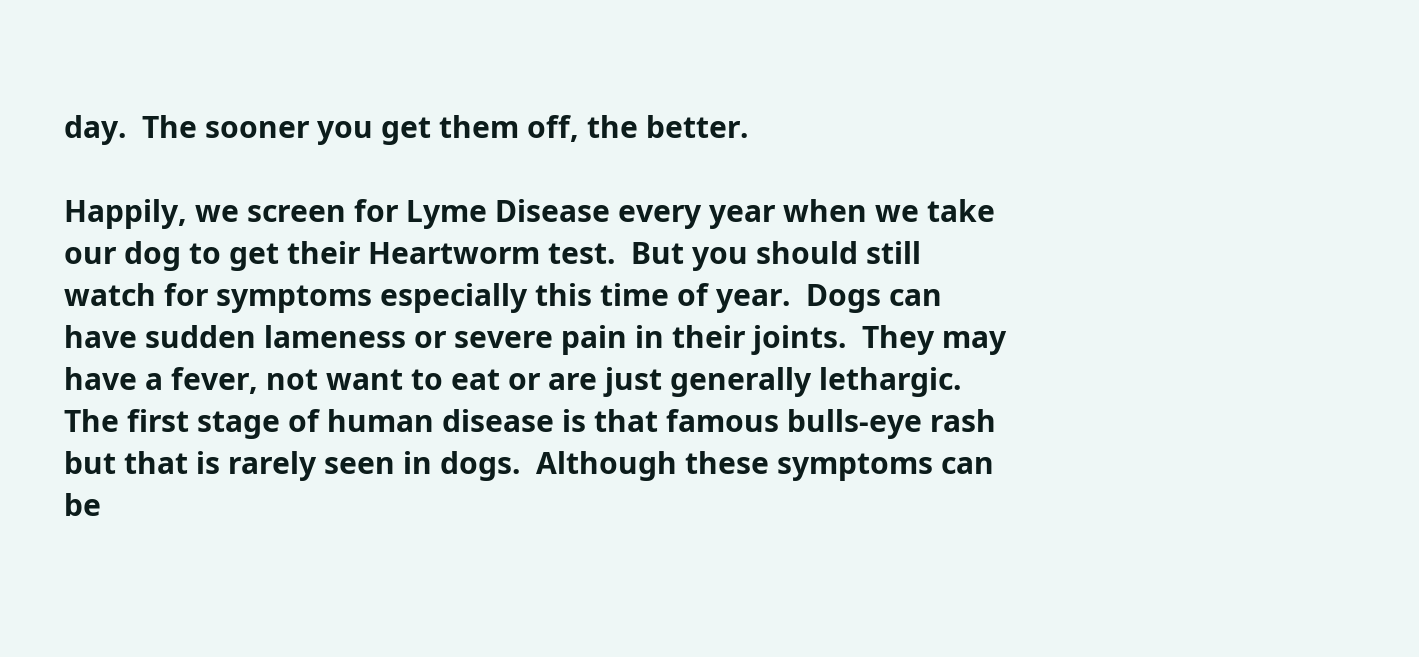day.  The sooner you get them off, the better.

Happily, we screen for Lyme Disease every year when we take our dog to get their Heartworm test.  But you should still watch for symptoms especially this time of year.  Dogs can have sudden lameness or severe pain in their joints.  They may have a fever, not want to eat or are just generally lethargic.  The first stage of human disease is that famous bulls-eye rash but that is rarely seen in dogs.  Although these symptoms can be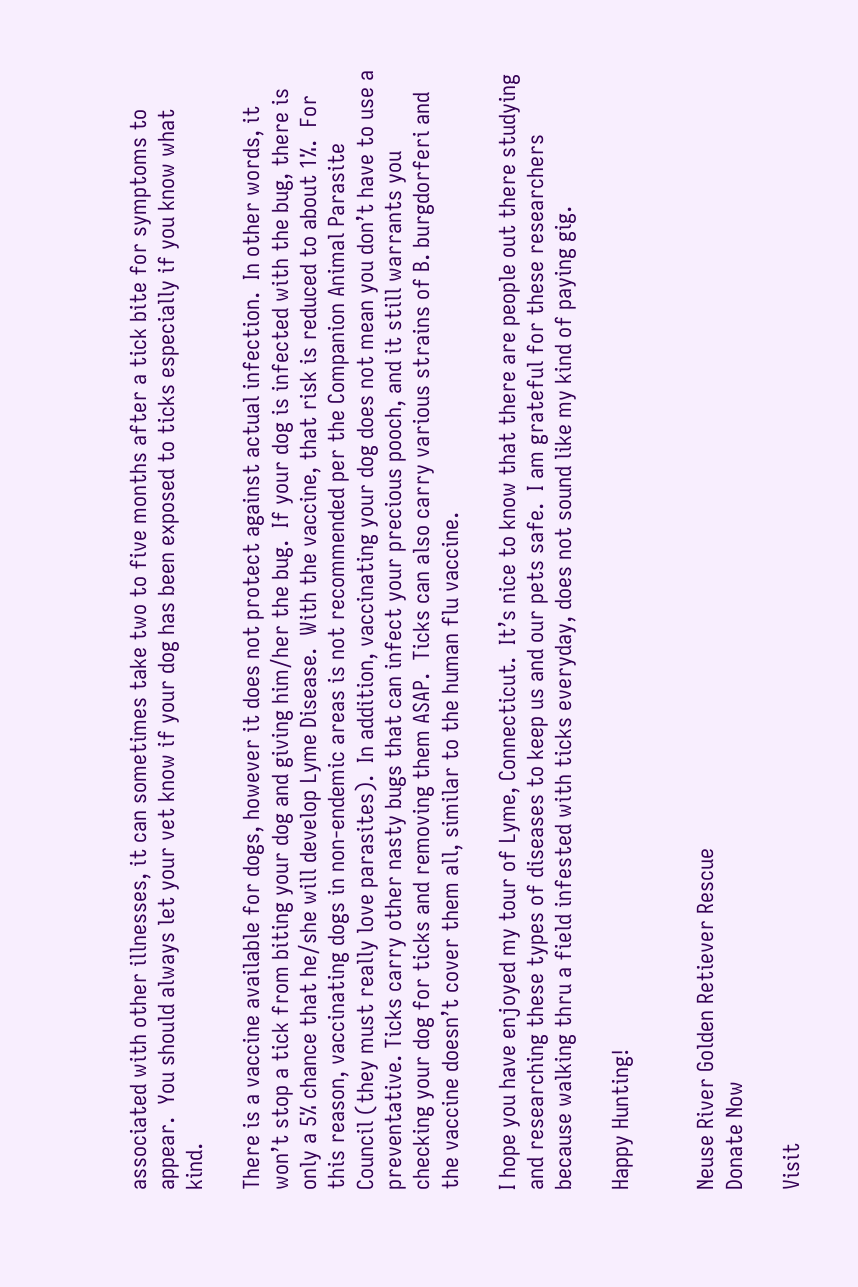associated with other illnesses, it can sometimes take two to five months after a tick bite for symptoms to appear.  You should always let your vet know if your dog has been exposed to ticks especially if you know what kind.

There is a vaccine available for dogs, however it does not protect against actual infection.  In other words, it won’t stop a tick from biting your dog and giving him/her the bug.  If your dog is infected with the bug, there is only a 5% chance that he/she will develop Lyme Disease.  With the vaccine, that risk is reduced to about 1%.  For this reason, vaccinating dogs in non-endemic areas is not recommended per the Companion Animal Parasite Council (they must really love parasites).  In addition, vaccinating your dog does not mean you don’t have to use a preventative. Ticks carry other nasty bugs that can infect your precious pooch, and it still warrants you checking your dog for ticks and removing them ASAP.  Ticks can also carry various strains of B. burgdorferi and the vaccine doesn’t cover them all, similar to the human flu vaccine.

I hope you have enjoyed my tour of Lyme, Connecticut.  It’s nice to know that there are people out there studying and researching these types of diseases to keep us and our pets safe.  I am grateful for these researchers because walking thru a field infested with ticks everyday, does not sound like my kind of paying gig.

Happy Hunting!


Neuse River Golden Retiever Rescue
Donate Now

Visit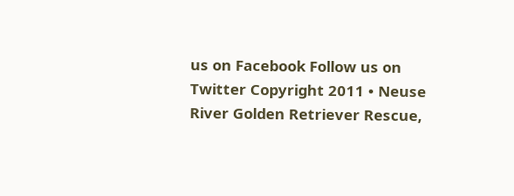us on Facebook Follow us on Twitter Copyright 2011 • Neuse River Golden Retriever Rescue,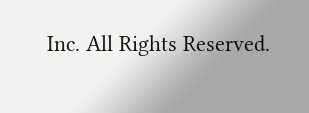Inc. All Rights Reserved.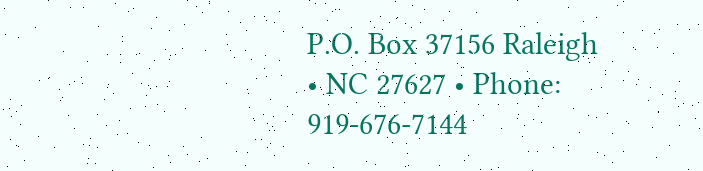P.O. Box 37156 Raleigh • NC 27627 • Phone: 919-676-7144